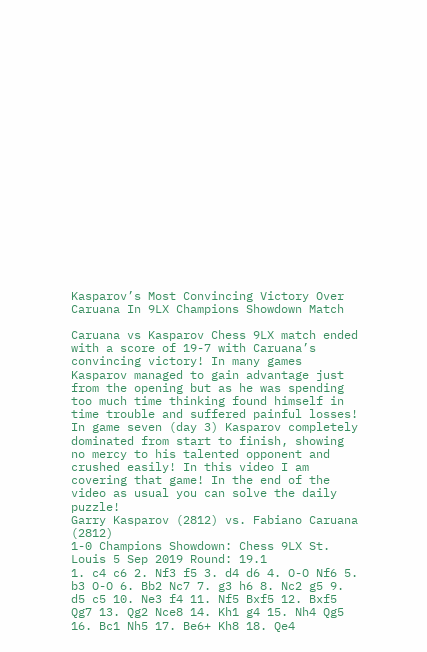Kasparov’s Most Convincing Victory Over Caruana In 9LX Champions Showdown Match

Caruana vs Kasparov Chess 9LX match ended with a score of 19-7 with Caruana’s convincing victory! In many games Kasparov managed to gain advantage just from the opening but as he was spending too much time thinking found himself in time trouble and suffered painful losses! In game seven (day 3) Kasparov completely dominated from start to finish, showing no mercy to his talented opponent and crushed easily! In this video I am covering that game! In the end of the video as usual you can solve the daily puzzle!
Garry Kasparov (2812) vs. Fabiano Caruana (2812)
1-0 Champions Showdown: Chess 9LX St. Louis 5 Sep 2019 Round: 19.1
1. c4 c6 2. Nf3 f5 3. d4 d6 4. O-O Nf6 5. b3 O-O 6. Bb2 Nc7 7. g3 h6 8. Nc2 g5 9. d5 c5 10. Ne3 f4 11. Nf5 Bxf5 12. Bxf5 Qg7 13. Qg2 Nce8 14. Kh1 g4 15. Nh4 Qg5 16. Bc1 Nh5 17. Be6+ Kh8 18. Qe4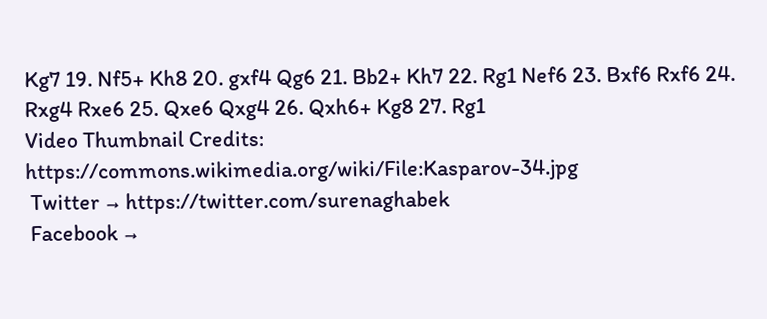Kg7 19. Nf5+ Kh8 20. gxf4 Qg6 21. Bb2+ Kh7 22. Rg1 Nef6 23. Bxf6 Rxf6 24. Rxg4 Rxe6 25. Qxe6 Qxg4 26. Qxh6+ Kg8 27. Rg1
Video Thumbnail Credits: https://commons.wikimedia.org/wiki/File:Kasparov-34.jpg
 Twitter → https://twitter.com/surenaghabek
 Facebook →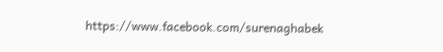https://www.facebook.com/surenaghabek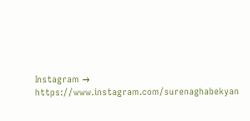Instagram → https://www.instagram.com/surenaghabekyan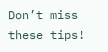Don’t miss these tips!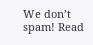We don’t spam! Read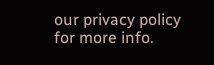our privacy policy for more info.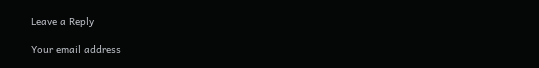Leave a Reply

Your email address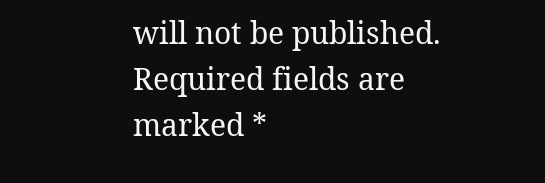will not be published. Required fields are marked *